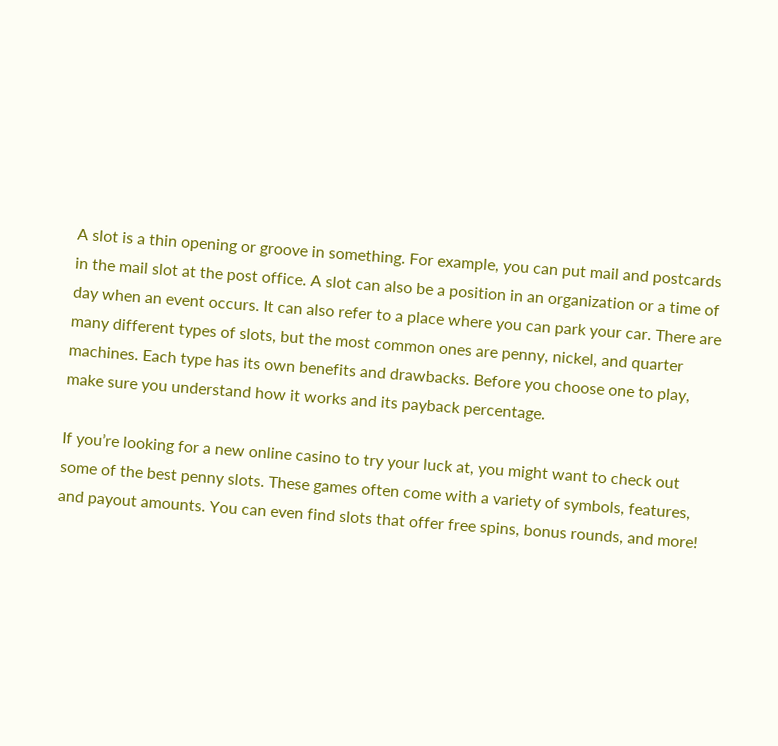A slot is a thin opening or groove in something. For example, you can put mail and postcards in the mail slot at the post office. A slot can also be a position in an organization or a time of day when an event occurs. It can also refer to a place where you can park your car. There are many different types of slots, but the most common ones are penny, nickel, and quarter machines. Each type has its own benefits and drawbacks. Before you choose one to play, make sure you understand how it works and its payback percentage.

If you’re looking for a new online casino to try your luck at, you might want to check out some of the best penny slots. These games often come with a variety of symbols, features, and payout amounts. You can even find slots that offer free spins, bonus rounds, and more!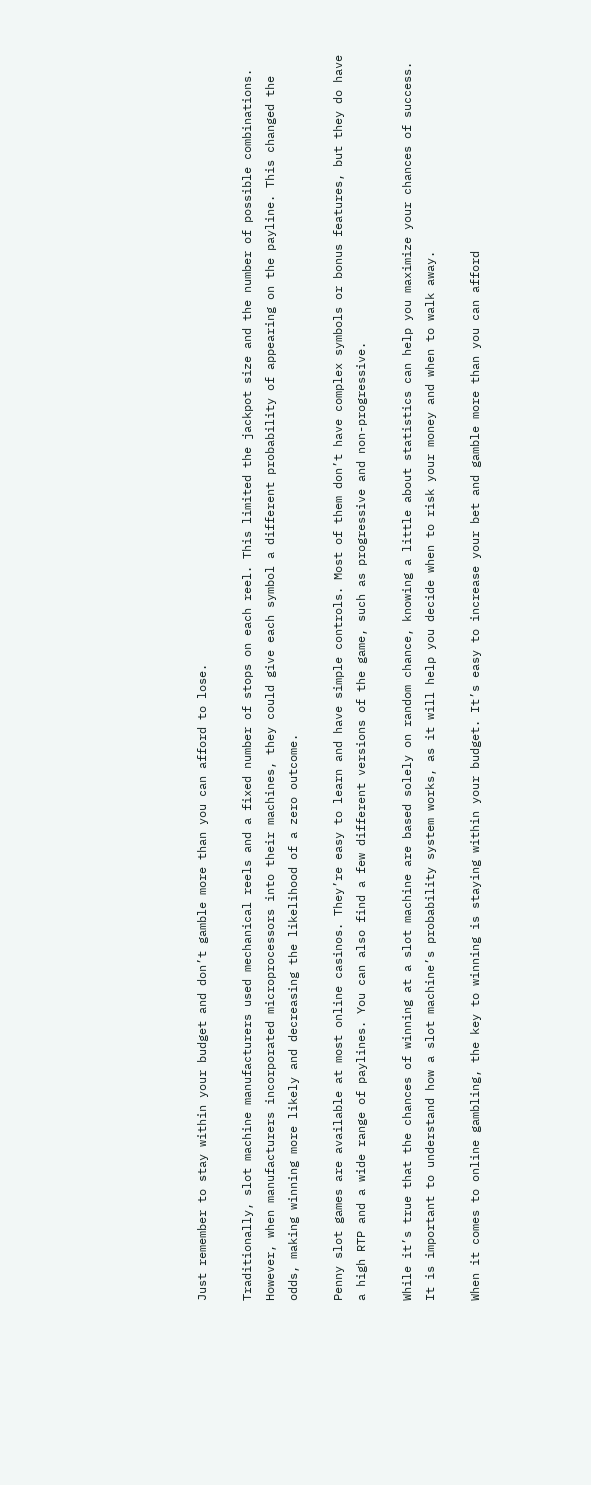Just remember to stay within your budget and don’t gamble more than you can afford to lose.

Traditionally, slot machine manufacturers used mechanical reels and a fixed number of stops on each reel. This limited the jackpot size and the number of possible combinations. However, when manufacturers incorporated microprocessors into their machines, they could give each symbol a different probability of appearing on the payline. This changed the odds, making winning more likely and decreasing the likelihood of a zero outcome.

Penny slot games are available at most online casinos. They’re easy to learn and have simple controls. Most of them don’t have complex symbols or bonus features, but they do have a high RTP and a wide range of paylines. You can also find a few different versions of the game, such as progressive and non-progressive.

While it’s true that the chances of winning at a slot machine are based solely on random chance, knowing a little about statistics can help you maximize your chances of success. It is important to understand how a slot machine’s probability system works, as it will help you decide when to risk your money and when to walk away.

When it comes to online gambling, the key to winning is staying within your budget. It’s easy to increase your bet and gamble more than you can afford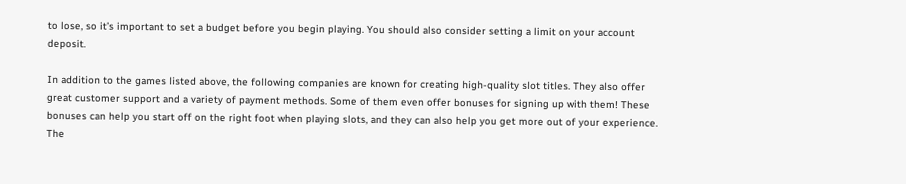to lose, so it’s important to set a budget before you begin playing. You should also consider setting a limit on your account deposit.

In addition to the games listed above, the following companies are known for creating high-quality slot titles. They also offer great customer support and a variety of payment methods. Some of them even offer bonuses for signing up with them! These bonuses can help you start off on the right foot when playing slots, and they can also help you get more out of your experience. The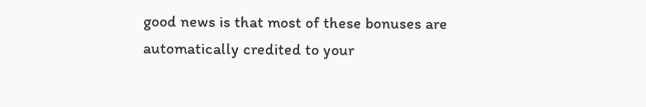good news is that most of these bonuses are automatically credited to your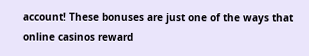account! These bonuses are just one of the ways that online casinos reward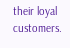their loyal customers.